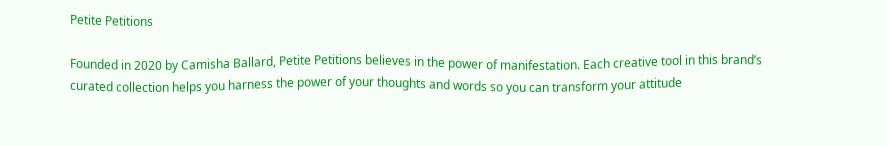Petite Petitions

Founded in 2020 by Camisha Ballard, Petite Petitions believes in the power of manifestation. Each creative tool in this brand’s curated collection helps you harness the power of your thoughts and words so you can transform your attitude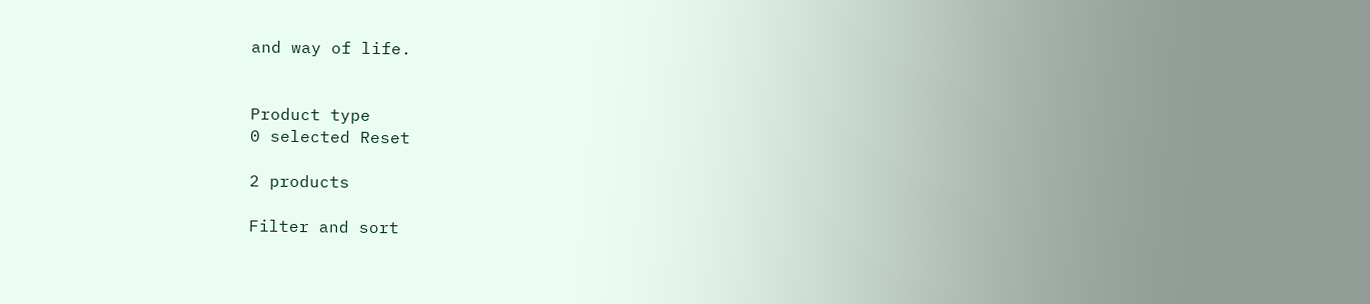and way of life.


Product type
0 selected Reset

2 products

Filter and sort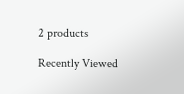2 products

Recently Viewed